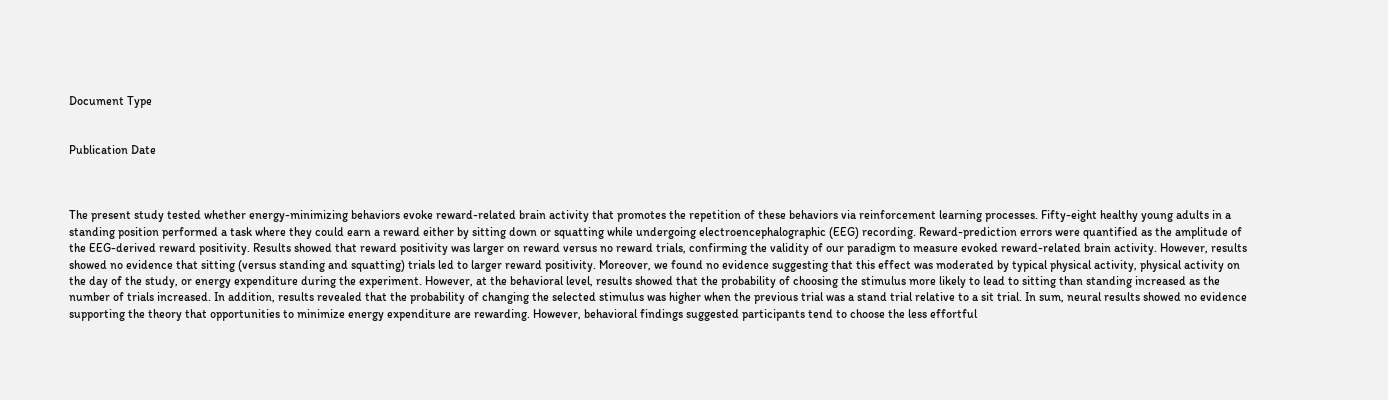Document Type


Publication Date



The present study tested whether energy-minimizing behaviors evoke reward-related brain activity that promotes the repetition of these behaviors via reinforcement learning processes. Fifty-eight healthy young adults in a standing position performed a task where they could earn a reward either by sitting down or squatting while undergoing electroencephalographic (EEG) recording. Reward-prediction errors were quantified as the amplitude of the EEG-derived reward positivity. Results showed that reward positivity was larger on reward versus no reward trials, confirming the validity of our paradigm to measure evoked reward-related brain activity. However, results showed no evidence that sitting (versus standing and squatting) trials led to larger reward positivity. Moreover, we found no evidence suggesting that this effect was moderated by typical physical activity, physical activity on the day of the study, or energy expenditure during the experiment. However, at the behavioral level, results showed that the probability of choosing the stimulus more likely to lead to sitting than standing increased as the number of trials increased. In addition, results revealed that the probability of changing the selected stimulus was higher when the previous trial was a stand trial relative to a sit trial. In sum, neural results showed no evidence supporting the theory that opportunities to minimize energy expenditure are rewarding. However, behavioral findings suggested participants tend to choose the less effortful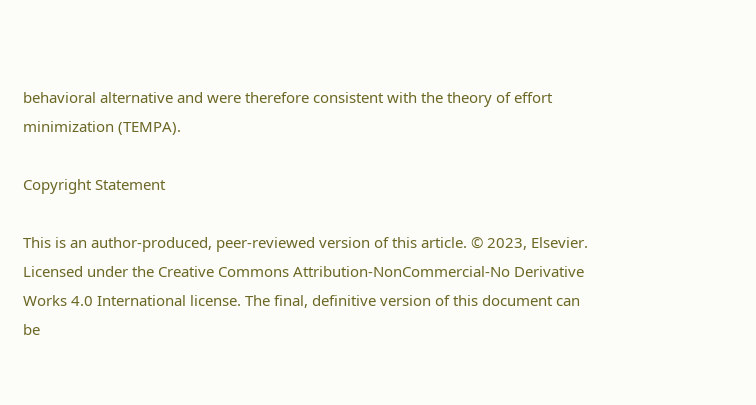behavioral alternative and were therefore consistent with the theory of effort minimization (TEMPA).

Copyright Statement

This is an author-produced, peer-reviewed version of this article. © 2023, Elsevier. Licensed under the Creative Commons Attribution-NonCommercial-No Derivative Works 4.0 International license. The final, definitive version of this document can be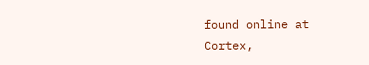found online at Cortex,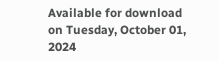Available for download on Tuesday, October 01, 2024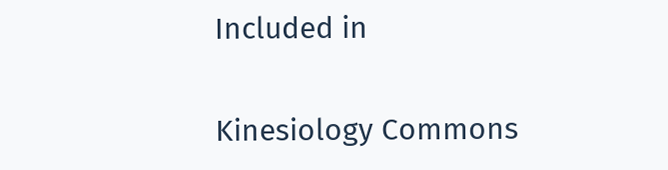Included in

Kinesiology Commons